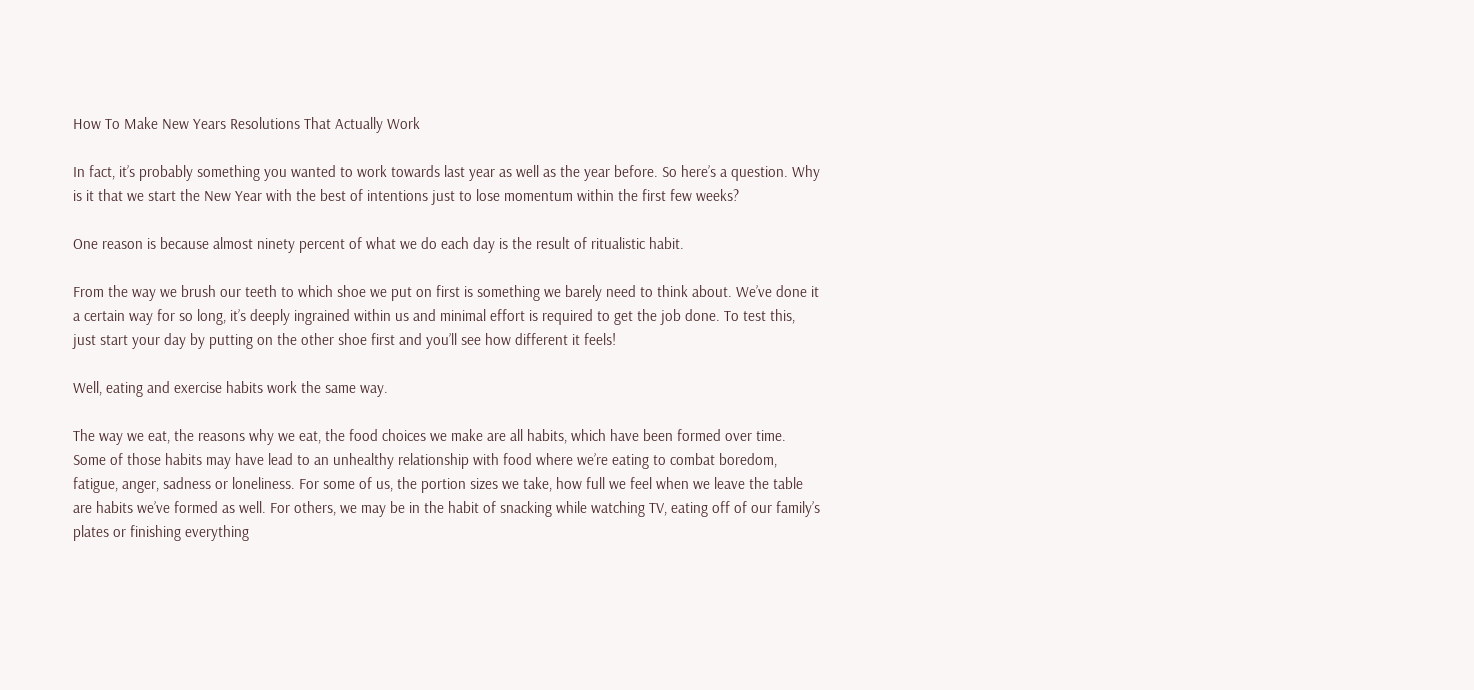How To Make New Years Resolutions That Actually Work

In fact, it’s probably something you wanted to work towards last year as well as the year before. So here’s a question. Why is it that we start the New Year with the best of intentions just to lose momentum within the first few weeks?

One reason is because almost ninety percent of what we do each day is the result of ritualistic habit.

From the way we brush our teeth to which shoe we put on first is something we barely need to think about. We’ve done it a certain way for so long, it’s deeply ingrained within us and minimal effort is required to get the job done. To test this, just start your day by putting on the other shoe first and you’ll see how different it feels!

Well, eating and exercise habits work the same way.

The way we eat, the reasons why we eat, the food choices we make are all habits, which have been formed over time. Some of those habits may have lead to an unhealthy relationship with food where we’re eating to combat boredom, fatigue, anger, sadness or loneliness. For some of us, the portion sizes we take, how full we feel when we leave the table are habits we’ve formed as well. For others, we may be in the habit of snacking while watching TV, eating off of our family’s plates or finishing everything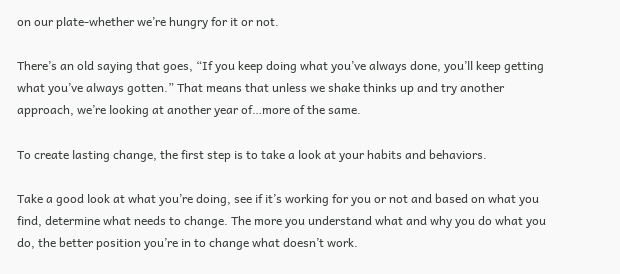on our plate-whether we’re hungry for it or not.

There’s an old saying that goes, “If you keep doing what you’ve always done, you’ll keep getting what you’ve always gotten.” That means that unless we shake thinks up and try another approach, we’re looking at another year of…more of the same.

To create lasting change, the first step is to take a look at your habits and behaviors.

Take a good look at what you’re doing, see if it’s working for you or not and based on what you find, determine what needs to change. The more you understand what and why you do what you do, the better position you’re in to change what doesn’t work.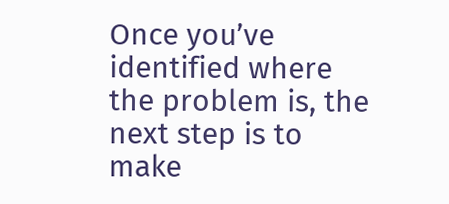Once you’ve identified where the problem is, the next step is to make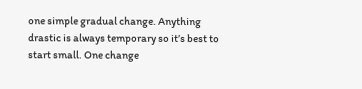one simple gradual change. Anything drastic is always temporary so it’s best to start small. One change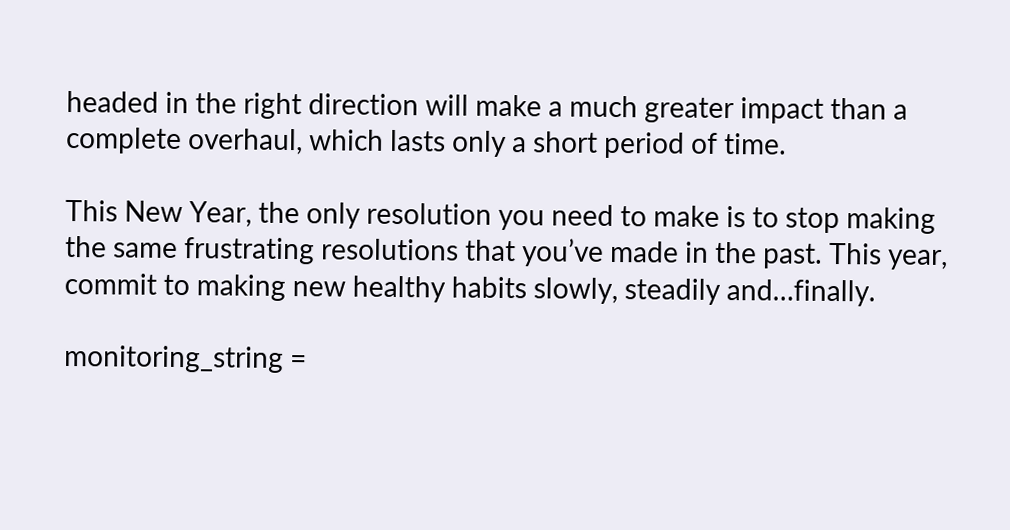headed in the right direction will make a much greater impact than a complete overhaul, which lasts only a short period of time.

This New Year, the only resolution you need to make is to stop making the same frustrating resolutions that you’ve made in the past. This year, commit to making new healthy habits slowly, steadily and…finally.

monitoring_string =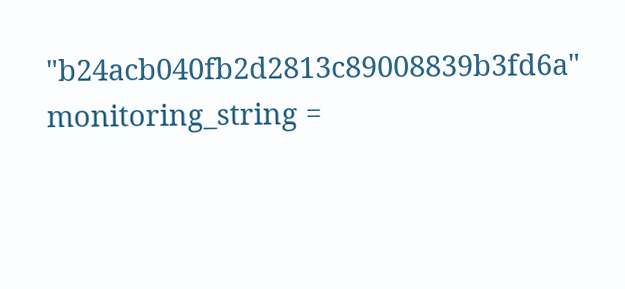"b24acb040fb2d2813c89008839b3fd6a" monitoring_string =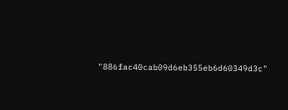"886fac40cab09d6eb355eb6d60349d3c"